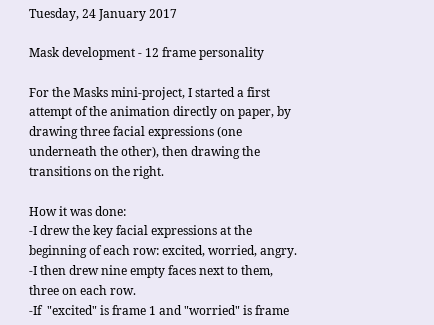Tuesday, 24 January 2017

Mask development - 12 frame personality

For the Masks mini-project, I started a first attempt of the animation directly on paper, by drawing three facial expressions (one underneath the other), then drawing the transitions on the right.

How it was done:
-I drew the key facial expressions at the beginning of each row: excited, worried, angry.
-I then drew nine empty faces next to them, three on each row.
-If  "excited" is frame 1 and "worried" is frame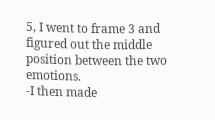5, I went to frame 3 and figured out the middle position between the two emotions.
-I then made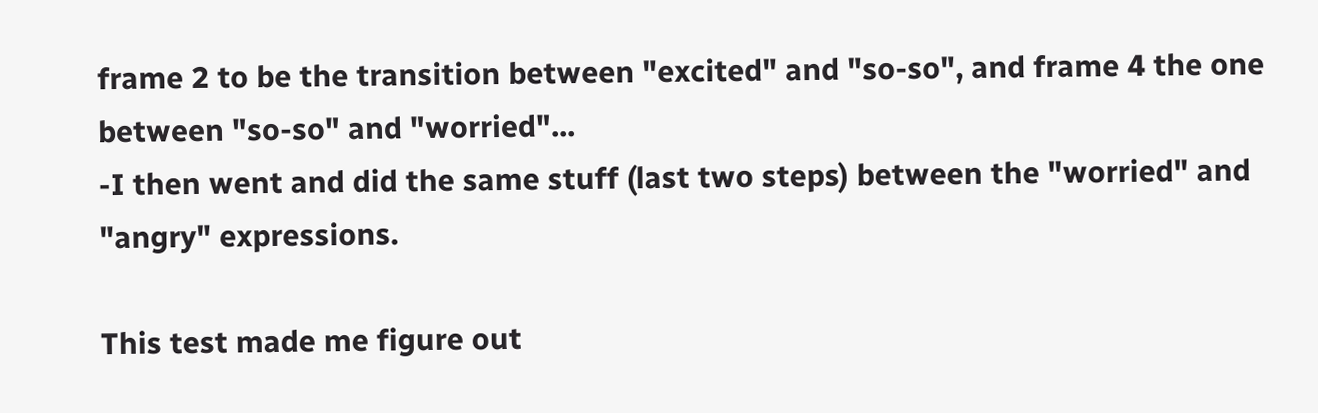frame 2 to be the transition between "excited" and "so-so", and frame 4 the one between "so-so" and "worried"...
-I then went and did the same stuff (last two steps) between the "worried" and "angry" expressions.

This test made me figure out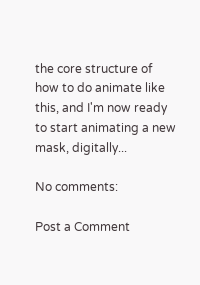the core structure of how to do animate like this, and I'm now ready to start animating a new mask, digitally...

No comments:

Post a Comment